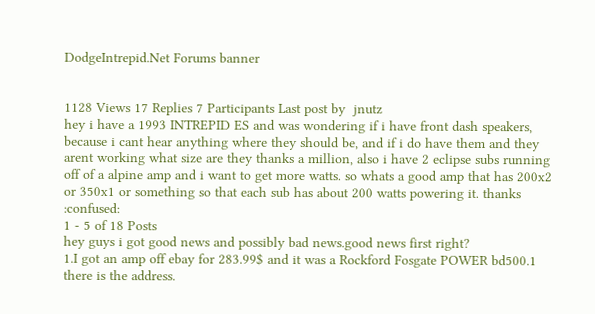DodgeIntrepid.Net Forums banner


1128 Views 17 Replies 7 Participants Last post by  jnutz
hey i have a 1993 INTREPID ES and was wondering if i have front dash speakers, because i cant hear anything where they should be, and if i do have them and they arent working what size are they thanks a million, also i have 2 eclipse subs running off of a alpine amp and i want to get more watts. so whats a good amp that has 200x2 or 350x1 or something so that each sub has about 200 watts powering it. thanks :confused:
1 - 5 of 18 Posts
hey guys i got good news and possibly bad news.good news first right?
1.I got an amp off ebay for 283.99$ and it was a Rockford Fosgate POWER bd500.1
there is the address.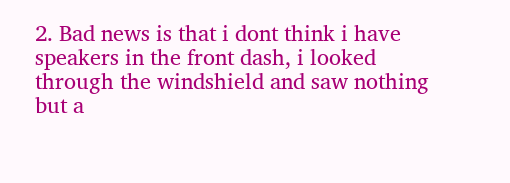2. Bad news is that i dont think i have speakers in the front dash, i looked through the windshield and saw nothing but a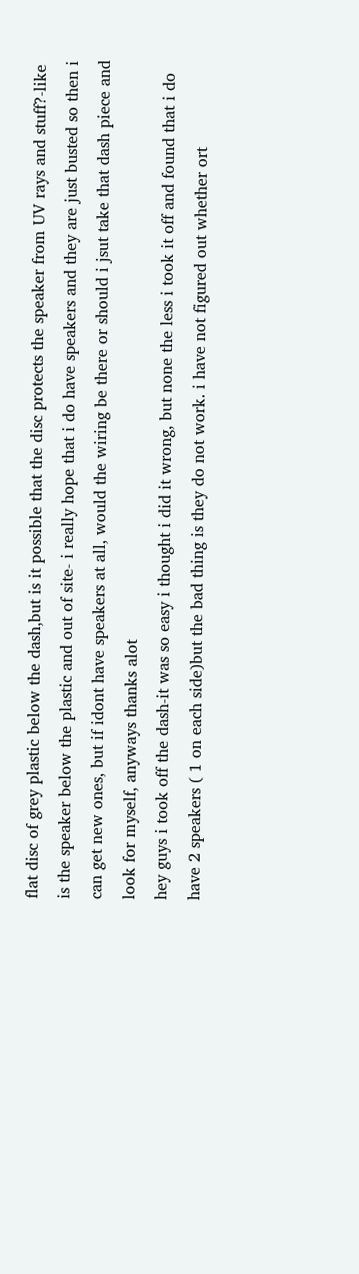flat disc of grey plastic below the dash,but is it possible that the disc protects the speaker from UV rays and stuff?-like is the speaker below the plastic and out of site- i really hope that i do have speakers and they are just busted so then i can get new ones, but if idont have speakers at all, would the wiring be there or should i jsut take that dash piece and look for myself, anyways thanks alot
hey guys i took off the dash-it was so easy i thought i did it wrong, but none the less i took it off and found that i do have 2 speakers ( 1 on each side)but the bad thing is they do not work. i have not figured out whether ort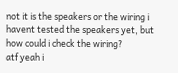not it is the speakers or the wiring i havent tested the speakers yet, but how could i check the wiring?
atf yeah i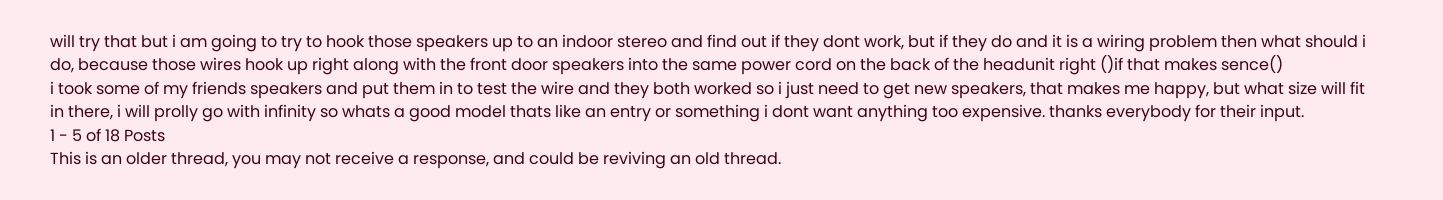will try that but i am going to try to hook those speakers up to an indoor stereo and find out if they dont work, but if they do and it is a wiring problem then what should i do, because those wires hook up right along with the front door speakers into the same power cord on the back of the headunit right ()if that makes sence()
i took some of my friends speakers and put them in to test the wire and they both worked so i just need to get new speakers, that makes me happy, but what size will fit in there, i will prolly go with infinity so whats a good model thats like an entry or something i dont want anything too expensive. thanks everybody for their input.
1 - 5 of 18 Posts
This is an older thread, you may not receive a response, and could be reviving an old thread.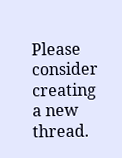Please consider creating a new thread.